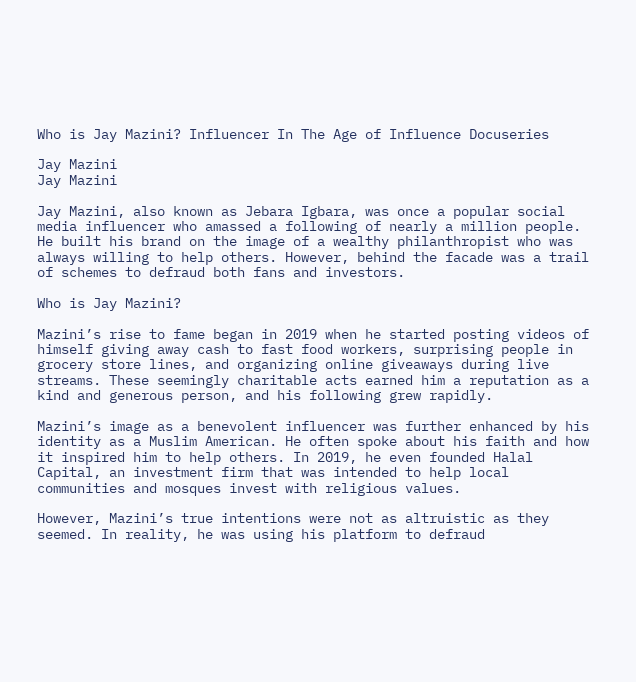Who is Jay Mazini? Influencer In The Age of Influence Docuseries

Jay Mazini
Jay Mazini

Jay Mazini, also known as Jebara Igbara, was once a popular social media influencer who amassed a following of nearly a million people. He built his brand on the image of a wealthy philanthropist who was always willing to help others. However, behind the facade was a trail of schemes to defraud both fans and investors.

Who is Jay Mazini?

Mazini’s rise to fame began in 2019 when he started posting videos of himself giving away cash to fast food workers, surprising people in grocery store lines, and organizing online giveaways during live streams. These seemingly charitable acts earned him a reputation as a kind and generous person, and his following grew rapidly.

Mazini’s image as a benevolent influencer was further enhanced by his identity as a Muslim American. He often spoke about his faith and how it inspired him to help others. In 2019, he even founded Halal Capital, an investment firm that was intended to help local communities and mosques invest with religious values.

However, Mazini’s true intentions were not as altruistic as they seemed. In reality, he was using his platform to defraud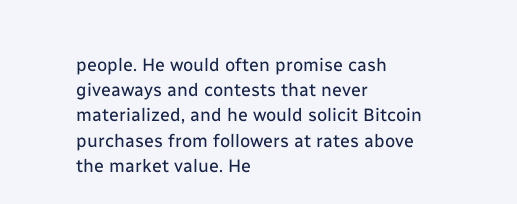people. He would often promise cash giveaways and contests that never materialized, and he would solicit Bitcoin purchases from followers at rates above the market value. He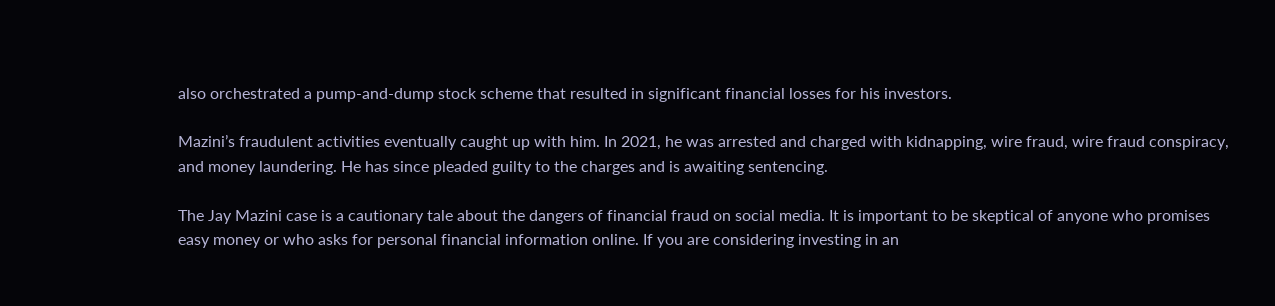also orchestrated a pump-and-dump stock scheme that resulted in significant financial losses for his investors.

Mazini’s fraudulent activities eventually caught up with him. In 2021, he was arrested and charged with kidnapping, wire fraud, wire fraud conspiracy, and money laundering. He has since pleaded guilty to the charges and is awaiting sentencing.

The Jay Mazini case is a cautionary tale about the dangers of financial fraud on social media. It is important to be skeptical of anyone who promises easy money or who asks for personal financial information online. If you are considering investing in an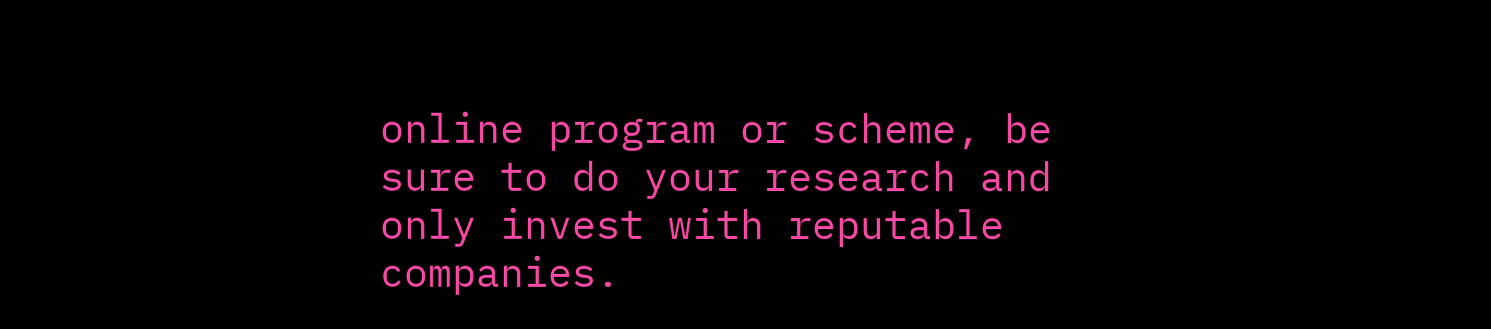online program or scheme, be sure to do your research and only invest with reputable companies.